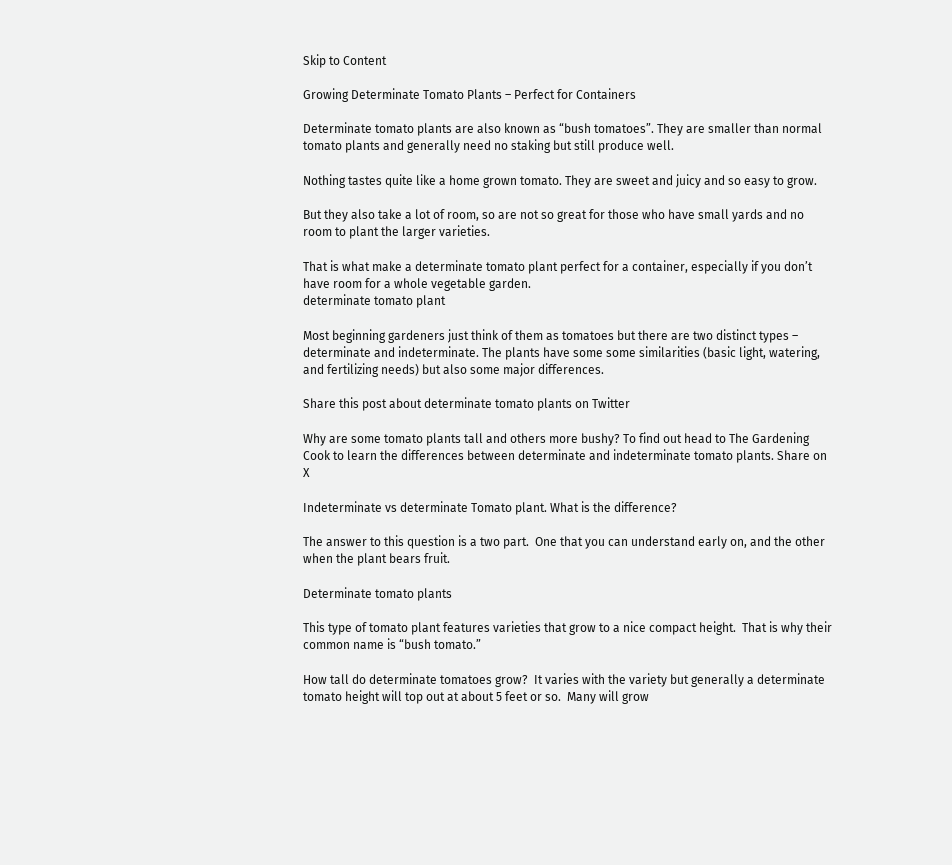Skip to Content

Growing Determinate Tomato Plants – Perfect for Containers

Determinate tomato plants are also known as “bush tomatoes”. They are smaller than normal tomato plants and generally need no staking but still produce well.

Nothing tastes quite like a home grown tomato. They are sweet and juicy and so easy to grow.

But they also take a lot of room, so are not so great for those who have small yards and no room to plant the larger varieties.

That is what make a determinate tomato plant perfect for a container, especially if you don’t have room for a whole vegetable garden.
determinate tomato plant

Most beginning gardeners just think of them as tomatoes but there are two distinct types – determinate and indeterminate. The plants have some some similarities (basic light, watering, and fertilizing needs) but also some major differences.

Share this post about determinate tomato plants on Twitter

Why are some tomato plants tall and others more bushy? To find out head to The Gardening Cook to learn the differences between determinate and indeterminate tomato plants. Share on X

Indeterminate vs determinate Tomato plant. What is the difference?

The answer to this question is a two part.  One that you can understand early on, and the other when the plant bears fruit.

Determinate tomato plants

This type of tomato plant features varieties that grow to a nice compact height.  That is why their common name is “bush tomato.”

How tall do determinate tomatoes grow?  It varies with the variety but generally a determinate tomato height will top out at about 5 feet or so.  Many will grow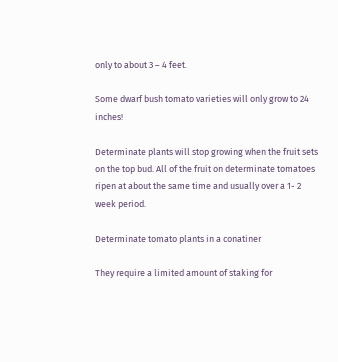only to about 3 – 4 feet.

Some dwarf bush tomato varieties will only grow to 24 inches!

Determinate plants will stop growing when the fruit sets on the top bud. All of the fruit on determinate tomatoes ripen at about the same time and usually over a 1- 2 week period.

Determinate tomato plants in a conatiner

They require a limited amount of staking for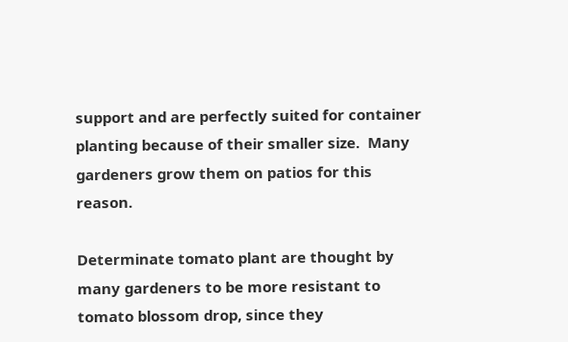support and are perfectly suited for container planting because of their smaller size.  Many gardeners grow them on patios for this reason.

Determinate tomato plant are thought by many gardeners to be more resistant to tomato blossom drop, since they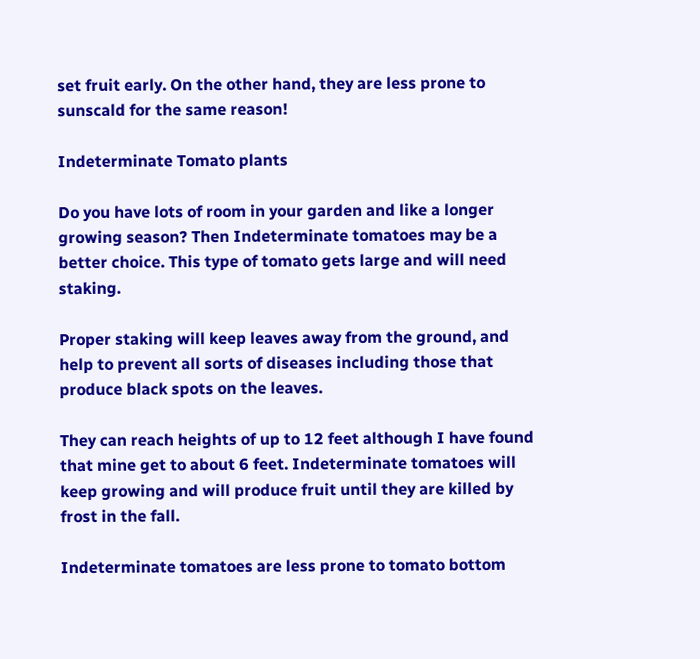set fruit early. On the other hand, they are less prone to sunscald for the same reason!

Indeterminate Tomato plants

Do you have lots of room in your garden and like a longer growing season? Then Indeterminate tomatoes may be a better choice. This type of tomato gets large and will need staking.

Proper staking will keep leaves away from the ground, and help to prevent all sorts of diseases including those that produce black spots on the leaves.

They can reach heights of up to 12 feet although I have found that mine get to about 6 feet. Indeterminate tomatoes will keep growing and will produce fruit until they are killed by frost in the fall.

Indeterminate tomatoes are less prone to tomato bottom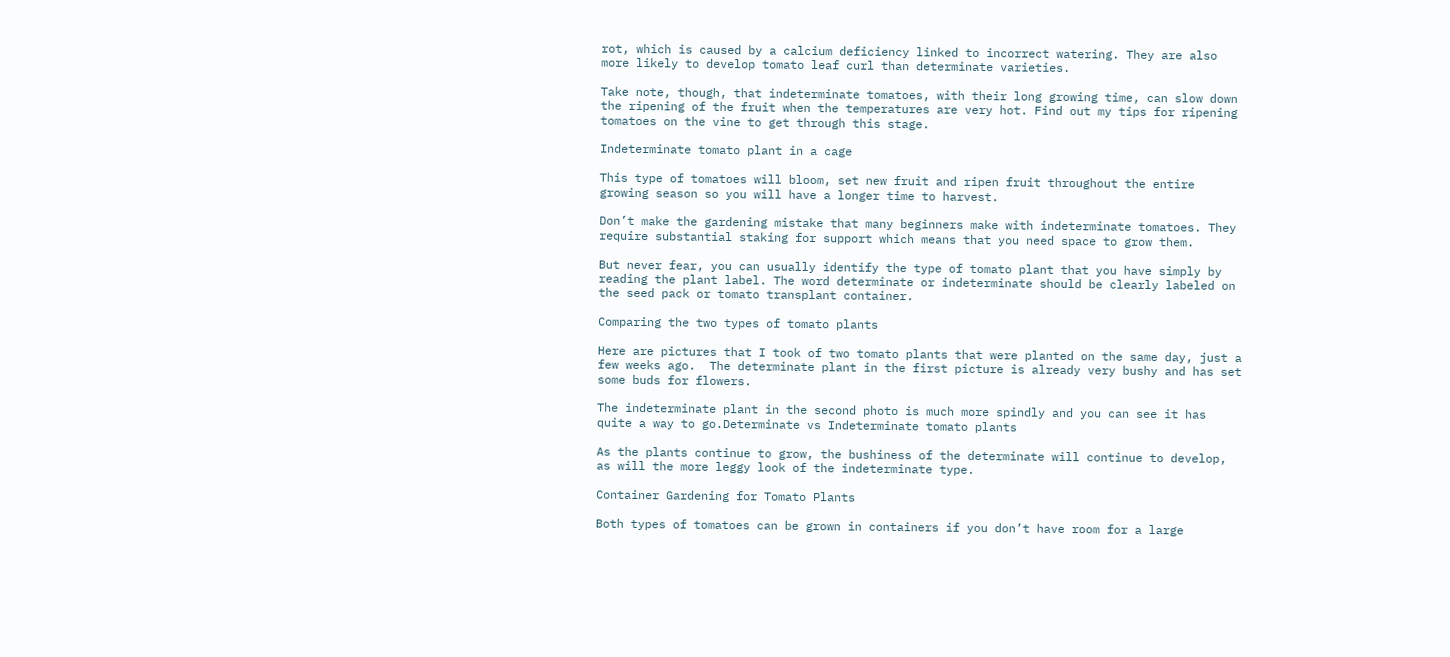rot, which is caused by a calcium deficiency linked to incorrect watering. They are also more likely to develop tomato leaf curl than determinate varieties.

Take note, though, that indeterminate tomatoes, with their long growing time, can slow down the ripening of the fruit when the temperatures are very hot. Find out my tips for ripening tomatoes on the vine to get through this stage.

Indeterminate tomato plant in a cage

This type of tomatoes will bloom, set new fruit and ripen fruit throughout the entire growing season so you will have a longer time to harvest.

Don’t make the gardening mistake that many beginners make with indeterminate tomatoes. They require substantial staking for support which means that you need space to grow them.

But never fear, you can usually identify the type of tomato plant that you have simply by reading the plant label. The word determinate or indeterminate should be clearly labeled on the seed pack or tomato transplant container.

Comparing the two types of tomato plants

Here are pictures that I took of two tomato plants that were planted on the same day, just a few weeks ago.  The determinate plant in the first picture is already very bushy and has set some buds for flowers.

The indeterminate plant in the second photo is much more spindly and you can see it has quite a way to go.Determinate vs Indeterminate tomato plants

As the plants continue to grow, the bushiness of the determinate will continue to develop, as will the more leggy look of the indeterminate type.

Container Gardening for Tomato Plants

Both types of tomatoes can be grown in containers if you don’t have room for a large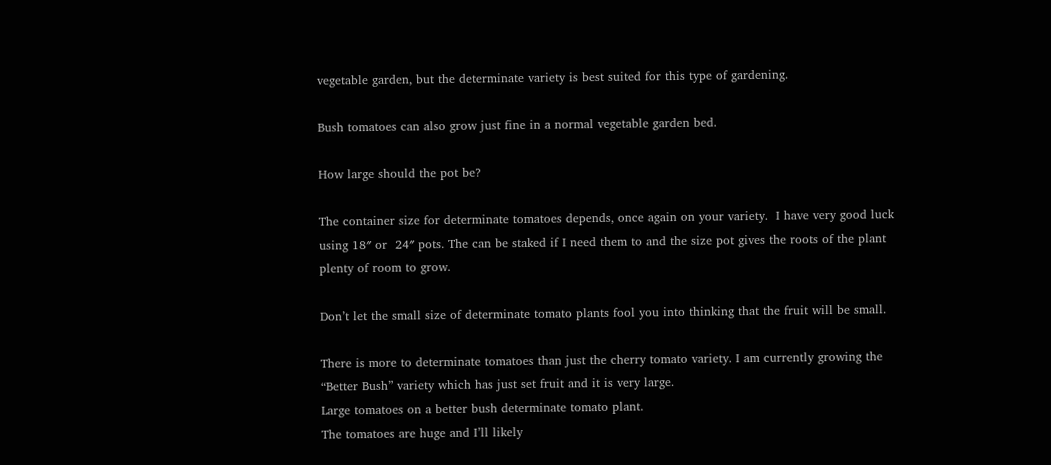vegetable garden, but the determinate variety is best suited for this type of gardening.

Bush tomatoes can also grow just fine in a normal vegetable garden bed.

How large should the pot be?

The container size for determinate tomatoes depends, once again on your variety.  I have very good luck using 18″ or  24″ pots. The can be staked if I need them to and the size pot gives the roots of the plant plenty of room to grow.

Don’t let the small size of determinate tomato plants fool you into thinking that the fruit will be small.

There is more to determinate tomatoes than just the cherry tomato variety. I am currently growing the “Better Bush” variety which has just set fruit and it is very large.
Large tomatoes on a better bush determinate tomato plant.
The tomatoes are huge and I’ll likely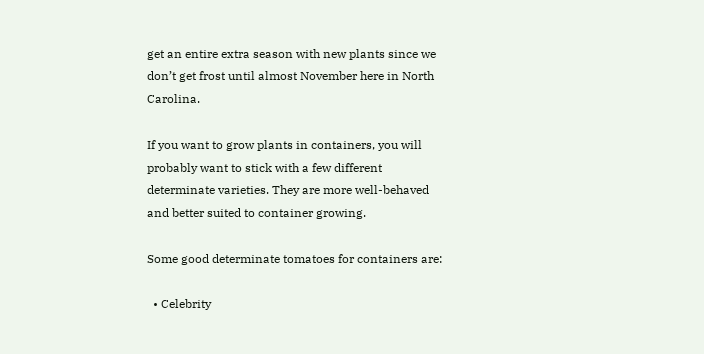get an entire extra season with new plants since we don’t get frost until almost November here in North Carolina.

If you want to grow plants in containers, you will probably want to stick with a few different determinate varieties. They are more well-behaved and better suited to container growing.

Some good determinate tomatoes for containers are:

  • Celebrity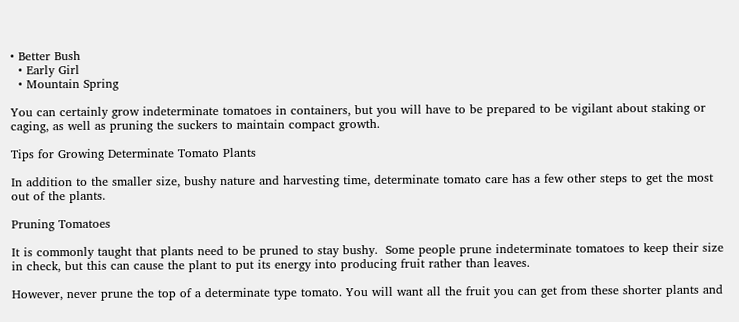• Better Bush
  • Early Girl
  • Mountain Spring

You can certainly grow indeterminate tomatoes in containers, but you will have to be prepared to be vigilant about staking or caging, as well as pruning the suckers to maintain compact growth.

Tips for Growing Determinate Tomato Plants

In addition to the smaller size, bushy nature and harvesting time, determinate tomato care has a few other steps to get the most out of the plants.

Pruning Tomatoes

It is commonly taught that plants need to be pruned to stay bushy.  Some people prune indeterminate tomatoes to keep their size in check, but this can cause the plant to put its energy into producing fruit rather than leaves.

However, never prune the top of a determinate type tomato. You will want all the fruit you can get from these shorter plants and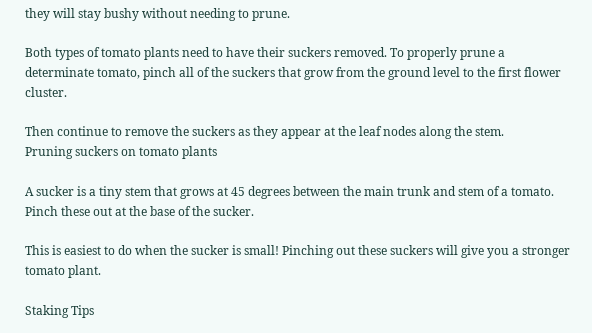they will stay bushy without needing to prune.

Both types of tomato plants need to have their suckers removed. To properly prune a determinate tomato, pinch all of the suckers that grow from the ground level to the first flower cluster.

Then continue to remove the suckers as they appear at the leaf nodes along the stem.
Pruning suckers on tomato plants

A sucker is a tiny stem that grows at 45 degrees between the main trunk and stem of a tomato. Pinch these out at the base of the sucker.

This is easiest to do when the sucker is small! Pinching out these suckers will give you a stronger tomato plant.

Staking Tips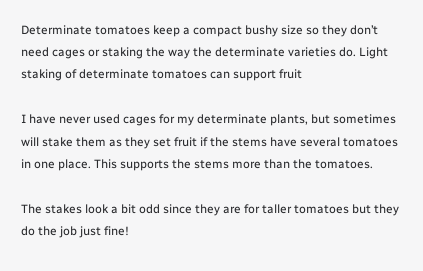Determinate tomatoes keep a compact bushy size so they don’t need cages or staking the way the determinate varieties do. Light staking of determinate tomatoes can support fruit

I have never used cages for my determinate plants, but sometimes will stake them as they set fruit if the stems have several tomatoes in one place. This supports the stems more than the tomatoes.

The stakes look a bit odd since they are for taller tomatoes but they do the job just fine!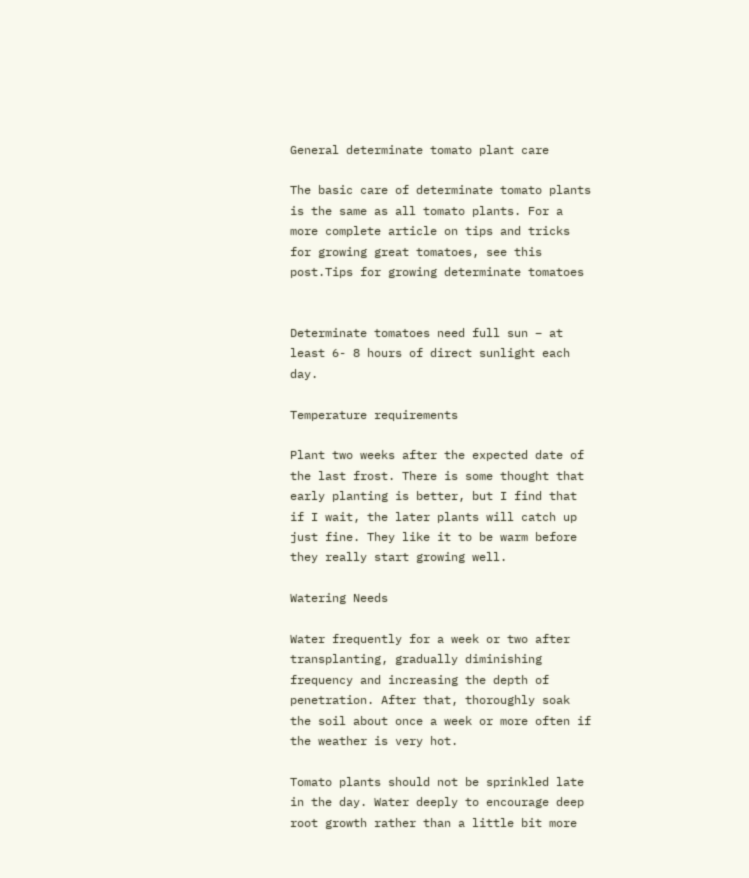General determinate tomato plant care

The basic care of determinate tomato plants is the same as all tomato plants. For a more complete article on tips and tricks for growing great tomatoes, see this post.Tips for growing determinate tomatoes


Determinate tomatoes need full sun – at least 6- 8 hours of direct sunlight each day.

Temperature requirements

Plant two weeks after the expected date of the last frost. There is some thought that early planting is better, but I find that if I wait, the later plants will catch up just fine. They like it to be warm before they really start growing well.

Watering Needs

Water frequently for a week or two after transplanting, gradually diminishing frequency and increasing the depth of penetration. After that, thoroughly soak the soil about once a week or more often if the weather is very hot.

Tomato plants should not be sprinkled late in the day. Water deeply to encourage deep root growth rather than a little bit more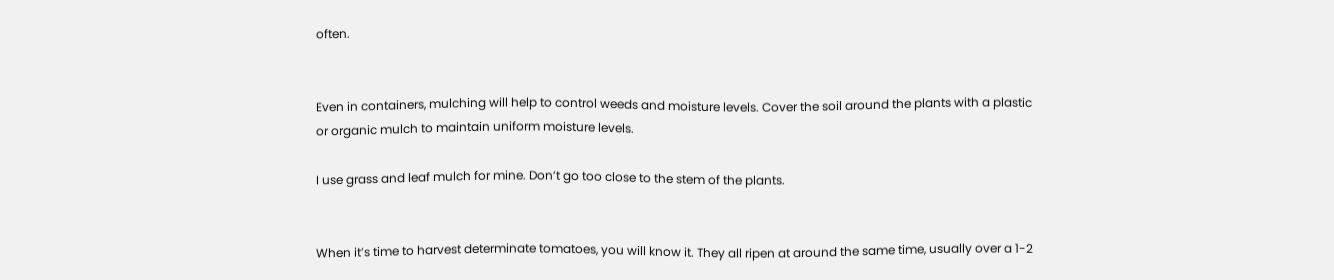often.


Even in containers, mulching will help to control weeds and moisture levels. Cover the soil around the plants with a plastic or organic mulch to maintain uniform moisture levels.

I use grass and leaf mulch for mine. Don’t go too close to the stem of the plants.


When it’s time to harvest determinate tomatoes, you will know it. They all ripen at around the same time, usually over a 1-2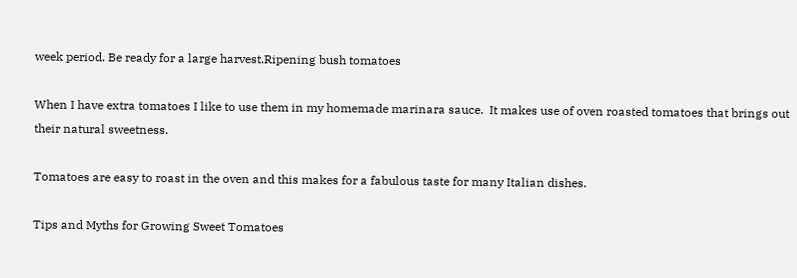week period. Be ready for a large harvest.Ripening bush tomatoes

When I have extra tomatoes I like to use them in my homemade marinara sauce.  It makes use of oven roasted tomatoes that brings out their natural sweetness.

Tomatoes are easy to roast in the oven and this makes for a fabulous taste for many Italian dishes.

Tips and Myths for Growing Sweet Tomatoes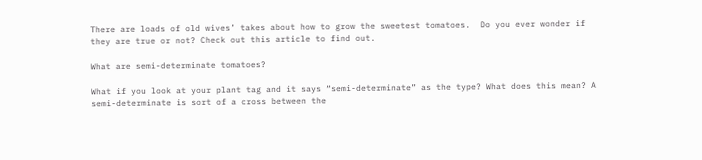There are loads of old wives’ takes about how to grow the sweetest tomatoes.  Do you ever wonder if they are true or not? Check out this article to find out.

What are semi-determinate tomatoes?

What if you look at your plant tag and it says “semi-determinate” as the type? What does this mean? A semi-determinate is sort of a cross between the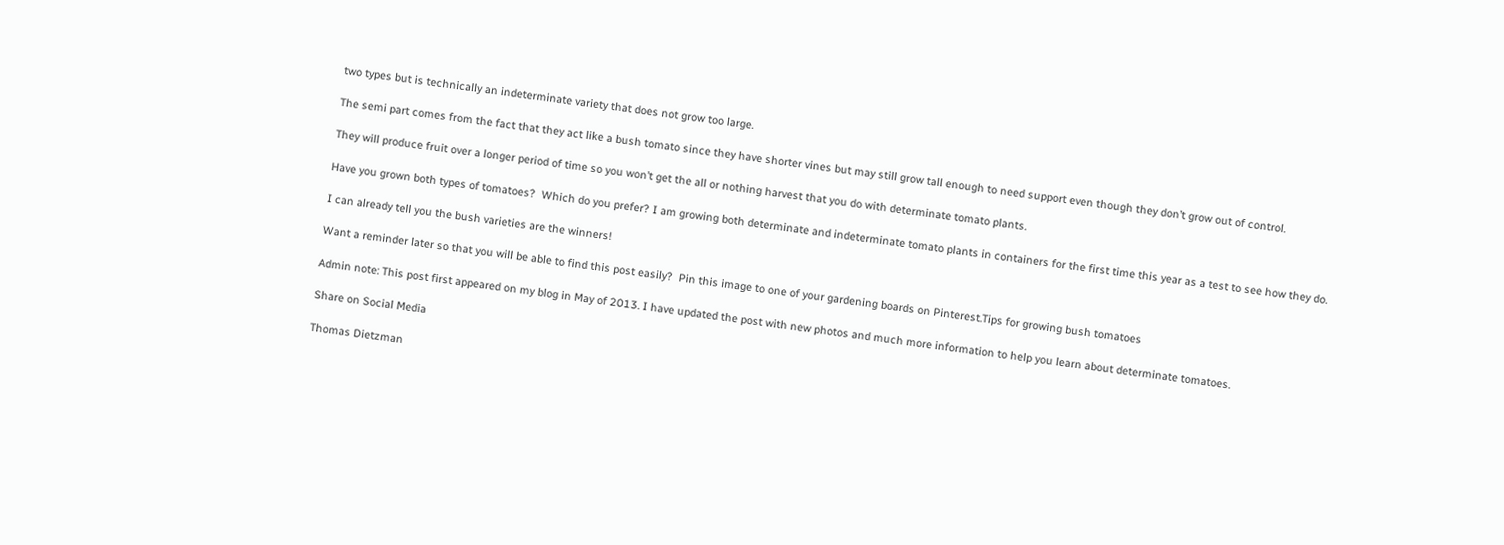two types but is technically an indeterminate variety that does not grow too large.

The semi part comes from the fact that they act like a bush tomato since they have shorter vines but may still grow tall enough to need support even though they don’t grow out of control.

They will produce fruit over a longer period of time so you won’t get the all or nothing harvest that you do with determinate tomato plants.

Have you grown both types of tomatoes?  Which do you prefer? I am growing both determinate and indeterminate tomato plants in containers for the first time this year as a test to see how they do.

I can already tell you the bush varieties are the winners!

Want a reminder later so that you will be able to find this post easily?  Pin this image to one of your gardening boards on Pinterest.Tips for growing bush tomatoes

Admin note: This post first appeared on my blog in May of 2013. I have updated the post with new photos and much more information to help you learn about determinate tomatoes.

Share on Social Media

Thomas Dietzman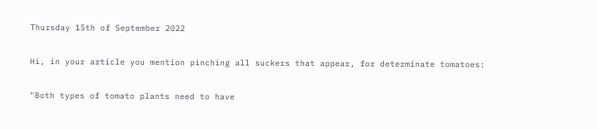Thursday 15th of September 2022

Hi, in your article you mention pinching all suckers that appear, for determinate tomatoes:

"Both types of tomato plants need to have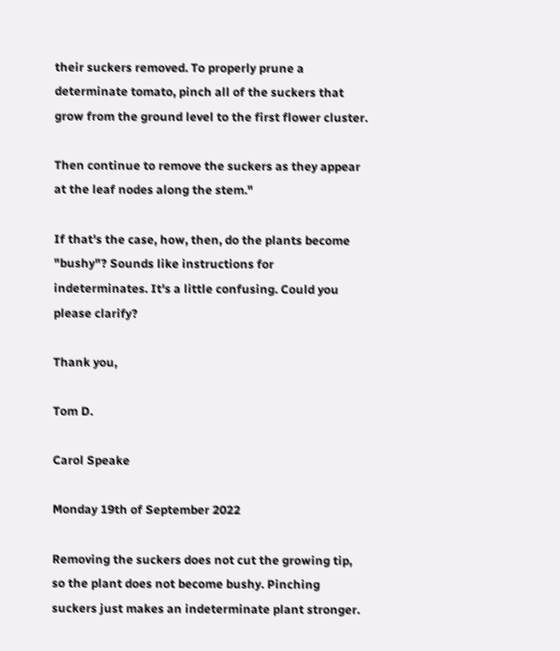their suckers removed. To properly prune a determinate tomato, pinch all of the suckers that grow from the ground level to the first flower cluster.

Then continue to remove the suckers as they appear at the leaf nodes along the stem."

If that's the case, how, then, do the plants become "bushy"? Sounds like instructions for indeterminates. It's a little confusing. Could you please clarify?

Thank you,

Tom D.

Carol Speake

Monday 19th of September 2022

Removing the suckers does not cut the growing tip, so the plant does not become bushy. Pinching suckers just makes an indeterminate plant stronger.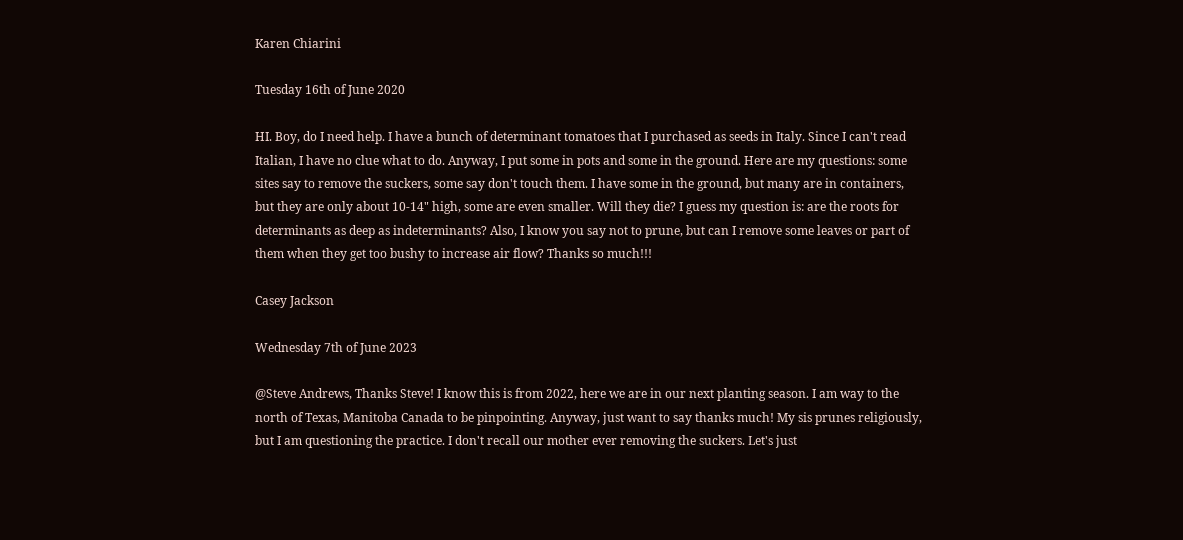Karen Chiarini

Tuesday 16th of June 2020

HI. Boy, do I need help. I have a bunch of determinant tomatoes that I purchased as seeds in Italy. Since I can't read Italian, I have no clue what to do. Anyway, I put some in pots and some in the ground. Here are my questions: some sites say to remove the suckers, some say don't touch them. I have some in the ground, but many are in containers, but they are only about 10-14" high, some are even smaller. Will they die? I guess my question is: are the roots for determinants as deep as indeterminants? Also, I know you say not to prune, but can I remove some leaves or part of them when they get too bushy to increase air flow? Thanks so much!!!

Casey Jackson

Wednesday 7th of June 2023

@Steve Andrews, Thanks Steve! I know this is from 2022, here we are in our next planting season. I am way to the north of Texas, Manitoba Canada to be pinpointing. Anyway, just want to say thanks much! My sis prunes religiously, but I am questioning the practice. I don't recall our mother ever removing the suckers. Let's just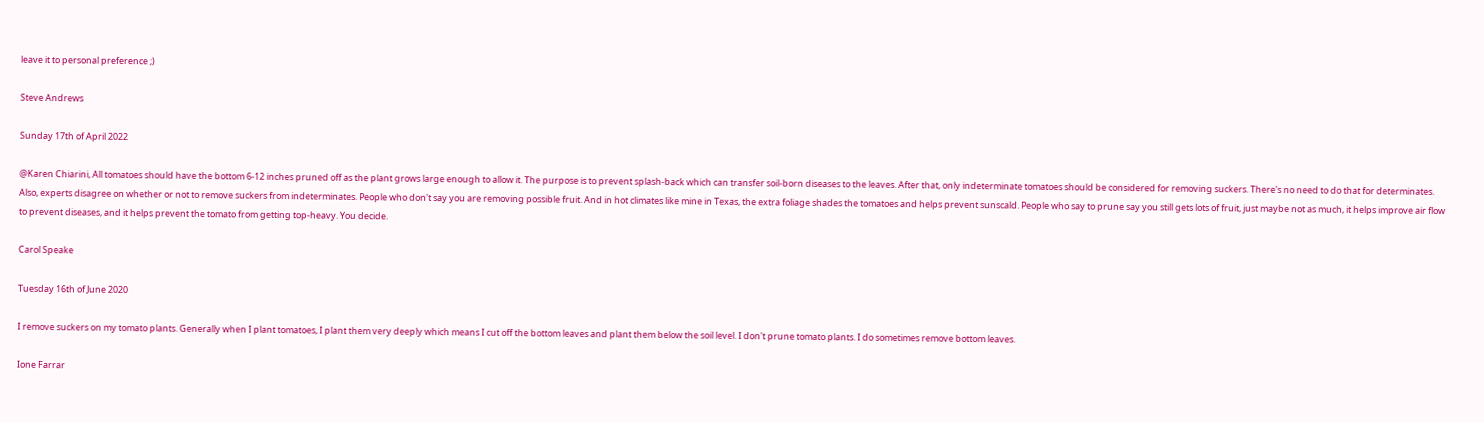leave it to personal preference ;)

Steve Andrews

Sunday 17th of April 2022

@Karen Chiarini, All tomatoes should have the bottom 6-12 inches pruned off as the plant grows large enough to allow it. The purpose is to prevent splash-back which can transfer soil-born diseases to the leaves. After that, only indeterminate tomatoes should be considered for removing suckers. There's no need to do that for determinates. Also, experts disagree on whether or not to remove suckers from indeterminates. People who don't say you are removing possible fruit. And in hot climates like mine in Texas, the extra foliage shades the tomatoes and helps prevent sunscald. People who say to prune say you still gets lots of fruit, just maybe not as much, it helps improve air flow to prevent diseases, and it helps prevent the tomato from getting top-heavy. You decide.

Carol Speake

Tuesday 16th of June 2020

I remove suckers on my tomato plants. Generally when I plant tomatoes, I plant them very deeply which means I cut off the bottom leaves and plant them below the soil level. I don't prune tomato plants. I do sometimes remove bottom leaves.

Ione Farrar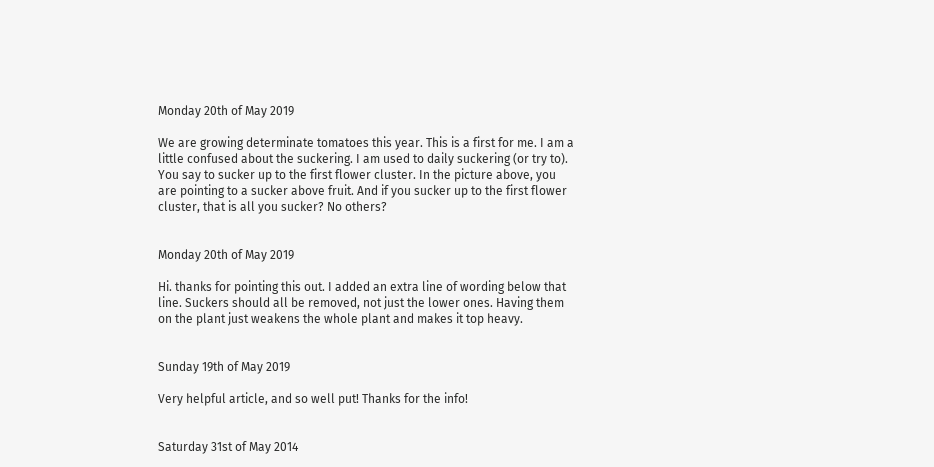Monday 20th of May 2019

We are growing determinate tomatoes this year. This is a first for me. I am a little confused about the suckering. I am used to daily suckering (or try to). You say to sucker up to the first flower cluster. In the picture above, you are pointing to a sucker above fruit. And if you sucker up to the first flower cluster, that is all you sucker? No others?


Monday 20th of May 2019

Hi. thanks for pointing this out. I added an extra line of wording below that line. Suckers should all be removed, not just the lower ones. Having them on the plant just weakens the whole plant and makes it top heavy.


Sunday 19th of May 2019

Very helpful article, and so well put! Thanks for the info!


Saturday 31st of May 2014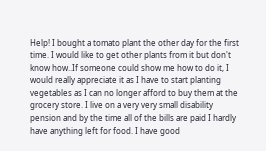Help! I bought a tomato plant the other day for the first time. I would like to get other plants from it but don't know how..If someone could show me how to do it, I would really appreciate it as I have to start planting vegetables as I can no longer afford to buy them at the grocery store. I live on a very very small disability pension and by the time all of the bills are paid I hardly have anything left for food. I have good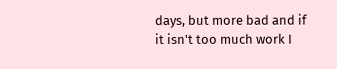days, but more bad and if it isn't too much work I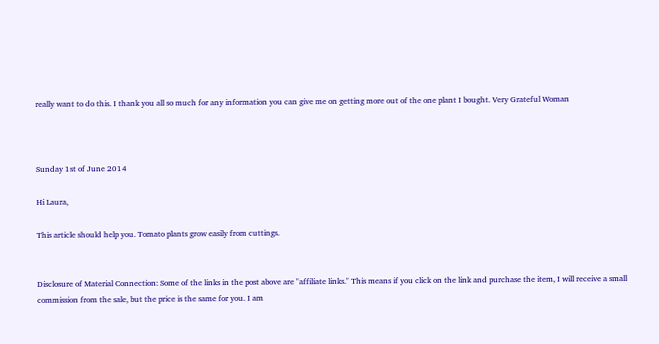really want to do this. I thank you all so much for any information you can give me on getting more out of the one plant I bought. Very Grateful Woman



Sunday 1st of June 2014

Hi Laura,

This article should help you. Tomato plants grow easily from cuttings.


Disclosure of Material Connection: Some of the links in the post above are "affiliate links." This means if you click on the link and purchase the item, I will receive a small commission from the sale, but the price is the same for you. I am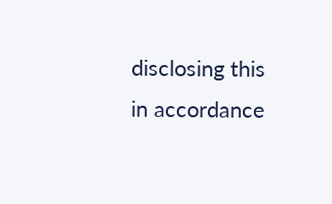disclosing this in accordance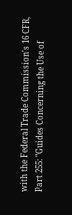with the Federal Trade Commission's 16 CFR, Part 255: "Guides Concerning the Use of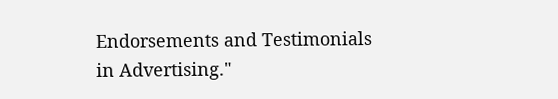Endorsements and Testimonials in Advertising."